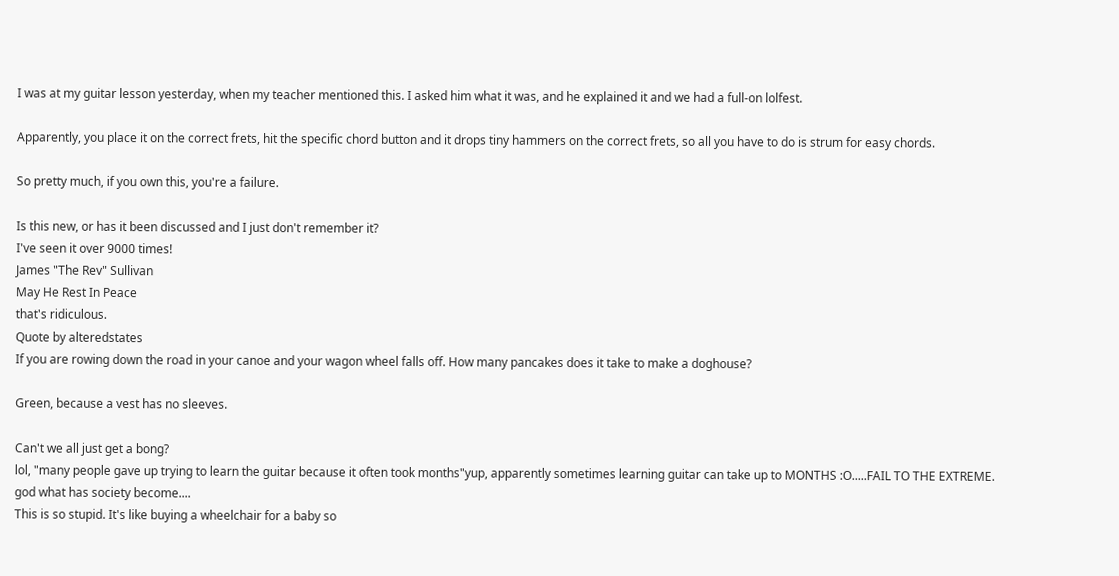I was at my guitar lesson yesterday, when my teacher mentioned this. I asked him what it was, and he explained it and we had a full-on lolfest.

Apparently, you place it on the correct frets, hit the specific chord button and it drops tiny hammers on the correct frets, so all you have to do is strum for easy chords.

So pretty much, if you own this, you're a failure.

Is this new, or has it been discussed and I just don't remember it?
I've seen it over 9000 times!
James "The Rev" Sullivan
May He Rest In Peace
that's ridiculous.
Quote by alteredstates
If you are rowing down the road in your canoe and your wagon wheel falls off. How many pancakes does it take to make a doghouse?

Green, because a vest has no sleeves.

Can't we all just get a bong?
lol, "many people gave up trying to learn the guitar because it often took months"yup, apparently sometimes learning guitar can take up to MONTHS :O.....FAIL TO THE EXTREME. god what has society become....
This is so stupid. It's like buying a wheelchair for a baby so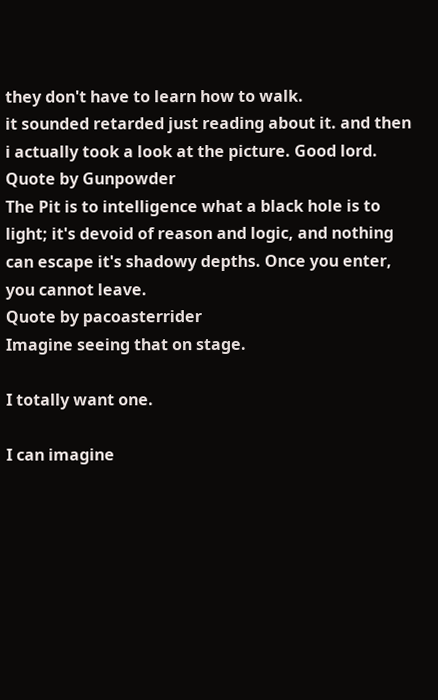they don't have to learn how to walk.
it sounded retarded just reading about it. and then i actually took a look at the picture. Good lord.
Quote by Gunpowder
The Pit is to intelligence what a black hole is to light; it's devoid of reason and logic, and nothing can escape it's shadowy depths. Once you enter, you cannot leave.
Quote by pacoasterrider
Imagine seeing that on stage.

I totally want one.

I can imagine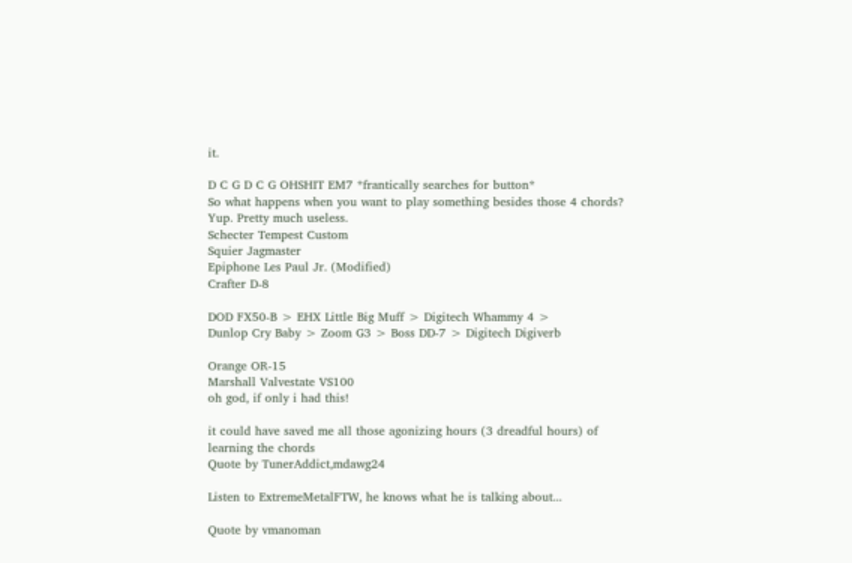it.

D C G D C G OHSHIT EM7 *frantically searches for button*
So what happens when you want to play something besides those 4 chords?
Yup. Pretty much useless.
Schecter Tempest Custom
Squier Jagmaster
Epiphone Les Paul Jr. (Modified)
Crafter D-8

DOD FX50-B > EHX Little Big Muff > Digitech Whammy 4 >
Dunlop Cry Baby > Zoom G3 > Boss DD-7 > Digitech Digiverb

Orange OR-15
Marshall Valvestate VS100
oh god, if only i had this!

it could have saved me all those agonizing hours (3 dreadful hours) of learning the chords
Quote by TunerAddict,mdawg24

Listen to ExtremeMetalFTW, he knows what he is talking about...

Quote by vmanoman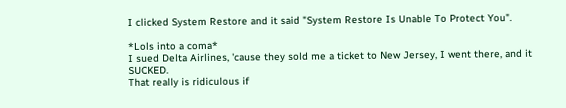I clicked System Restore and it said "System Restore Is Unable To Protect You".

*Lols into a coma*
I sued Delta Airlines, 'cause they sold me a ticket to New Jersey, I went there, and it SUCKED.
That really is ridiculous if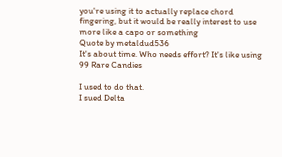you're using it to actually replace chord fingering, but it would be really interest to use more like a capo or something
Quote by metaldud536
It's about time. Who needs effort? It's like using 99 Rare Candies

I used to do that.
I sued Delta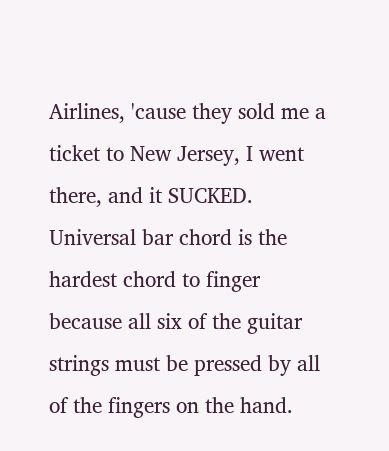Airlines, 'cause they sold me a ticket to New Jersey, I went there, and it SUCKED.
Universal bar chord is the hardest chord to finger because all six of the guitar strings must be pressed by all of the fingers on the hand.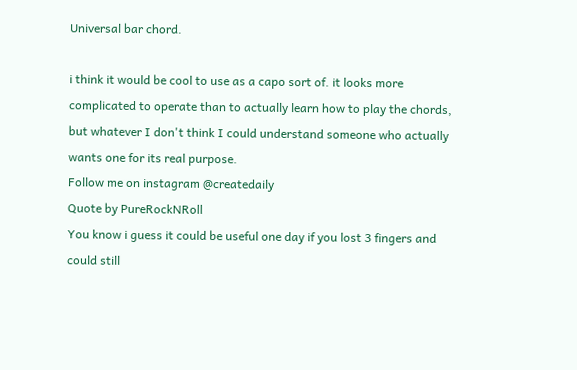Universal bar chord.

i think it would be cool to use as a capo sort of. it looks more complicated to operate than to actually learn how to play the chords, but whatever I don't think I could understand someone who actually wants one for its real purpose.
Follow me on instagram @createdaily
Quote by PureRockNRoll
You know i guess it could be useful one day if you lost 3 fingers and could still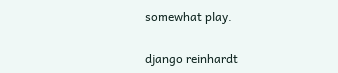somewhat play.

django reinhardt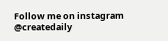Follow me on instagram @createdaily